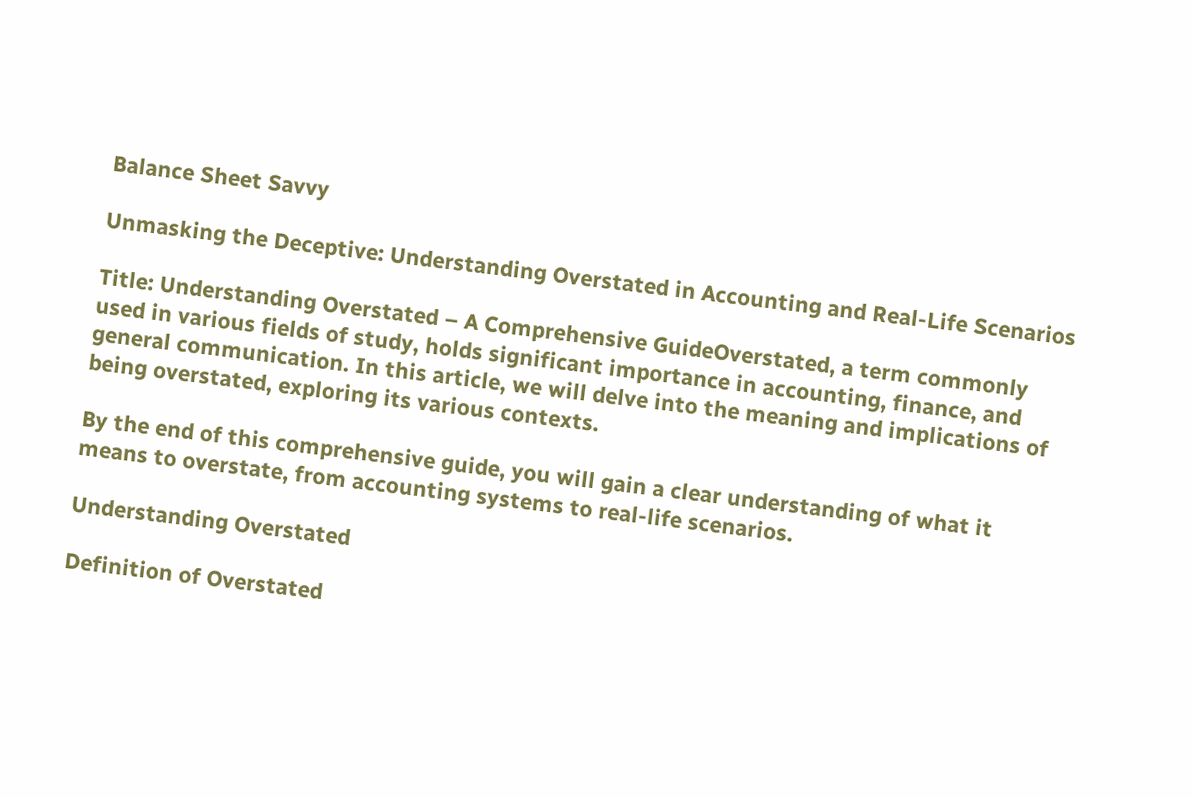Balance Sheet Savvy

Unmasking the Deceptive: Understanding Overstated in Accounting and Real-Life Scenarios

Title: Understanding Overstated – A Comprehensive GuideOverstated, a term commonly used in various fields of study, holds significant importance in accounting, finance, and general communication. In this article, we will delve into the meaning and implications of being overstated, exploring its various contexts.

By the end of this comprehensive guide, you will gain a clear understanding of what it means to overstate, from accounting systems to real-life scenarios.

Understanding Overstated

Definition of Overstated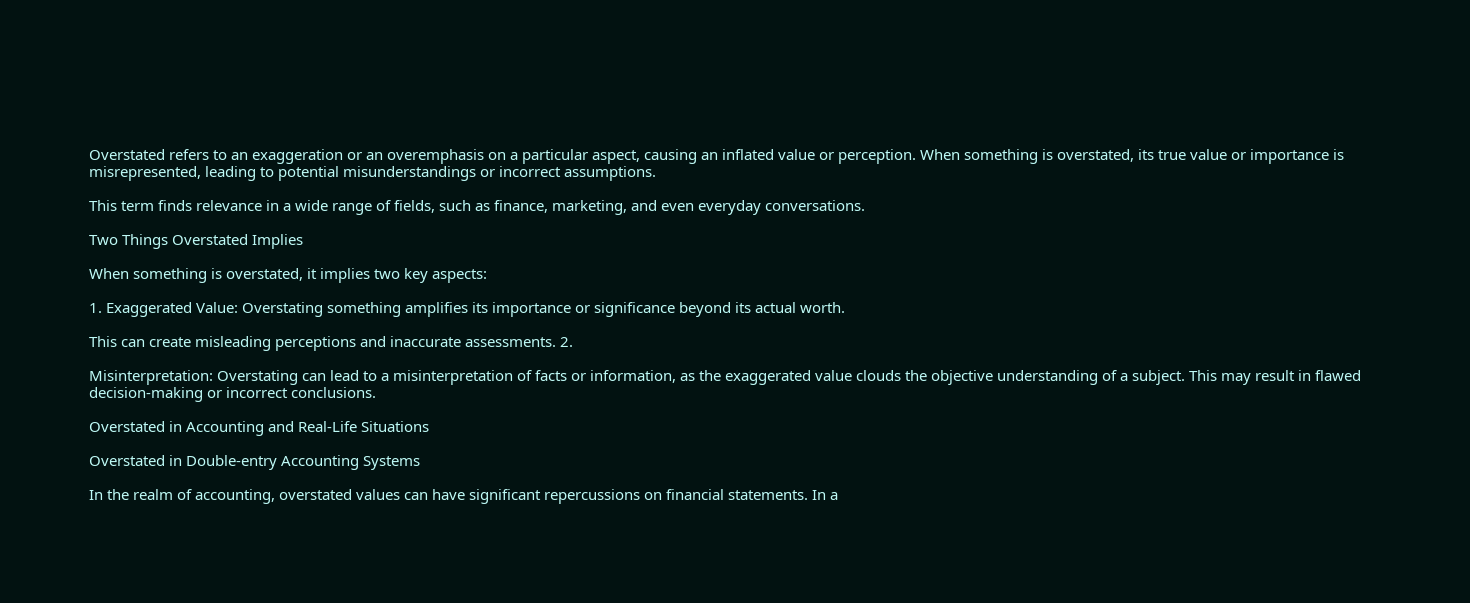Overstated refers to an exaggeration or an overemphasis on a particular aspect, causing an inflated value or perception. When something is overstated, its true value or importance is misrepresented, leading to potential misunderstandings or incorrect assumptions.

This term finds relevance in a wide range of fields, such as finance, marketing, and even everyday conversations.

Two Things Overstated Implies

When something is overstated, it implies two key aspects:

1. Exaggerated Value: Overstating something amplifies its importance or significance beyond its actual worth.

This can create misleading perceptions and inaccurate assessments. 2.

Misinterpretation: Overstating can lead to a misinterpretation of facts or information, as the exaggerated value clouds the objective understanding of a subject. This may result in flawed decision-making or incorrect conclusions.

Overstated in Accounting and Real-Life Situations

Overstated in Double-entry Accounting Systems

In the realm of accounting, overstated values can have significant repercussions on financial statements. In a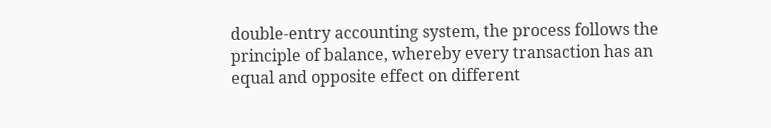double-entry accounting system, the process follows the principle of balance, whereby every transaction has an equal and opposite effect on different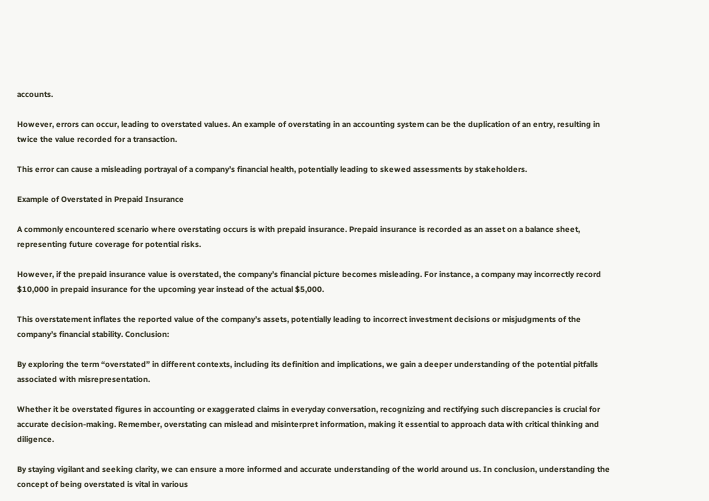accounts.

However, errors can occur, leading to overstated values. An example of overstating in an accounting system can be the duplication of an entry, resulting in twice the value recorded for a transaction.

This error can cause a misleading portrayal of a company’s financial health, potentially leading to skewed assessments by stakeholders.

Example of Overstated in Prepaid Insurance

A commonly encountered scenario where overstating occurs is with prepaid insurance. Prepaid insurance is recorded as an asset on a balance sheet, representing future coverage for potential risks.

However, if the prepaid insurance value is overstated, the company’s financial picture becomes misleading. For instance, a company may incorrectly record $10,000 in prepaid insurance for the upcoming year instead of the actual $5,000.

This overstatement inflates the reported value of the company’s assets, potentially leading to incorrect investment decisions or misjudgments of the company’s financial stability. Conclusion:

By exploring the term “overstated” in different contexts, including its definition and implications, we gain a deeper understanding of the potential pitfalls associated with misrepresentation.

Whether it be overstated figures in accounting or exaggerated claims in everyday conversation, recognizing and rectifying such discrepancies is crucial for accurate decision-making. Remember, overstating can mislead and misinterpret information, making it essential to approach data with critical thinking and diligence.

By staying vigilant and seeking clarity, we can ensure a more informed and accurate understanding of the world around us. In conclusion, understanding the concept of being overstated is vital in various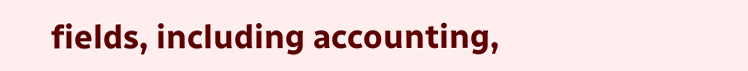fields, including accounting,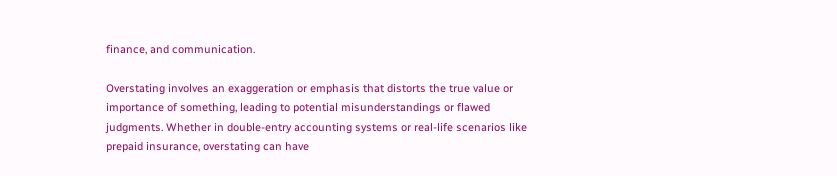finance, and communication.

Overstating involves an exaggeration or emphasis that distorts the true value or importance of something, leading to potential misunderstandings or flawed judgments. Whether in double-entry accounting systems or real-life scenarios like prepaid insurance, overstating can have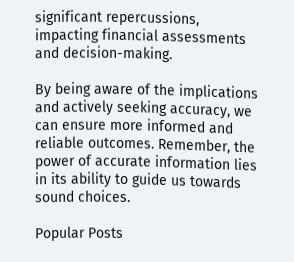significant repercussions, impacting financial assessments and decision-making.

By being aware of the implications and actively seeking accuracy, we can ensure more informed and reliable outcomes. Remember, the power of accurate information lies in its ability to guide us towards sound choices.

Popular Posts